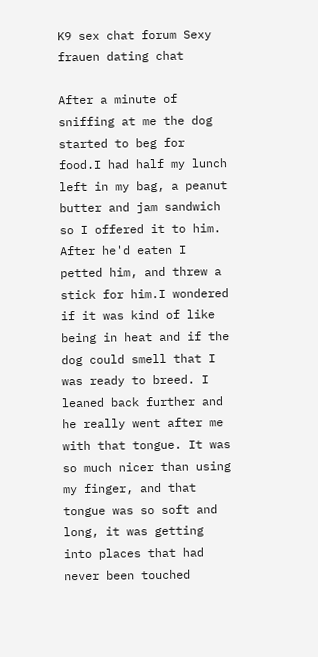K9 sex chat forum Sexy frauen dating chat

After a minute of sniffing at me the dog started to beg for food.I had half my lunch left in my bag, a peanut butter and jam sandwich so I offered it to him. After he'd eaten I petted him, and threw a stick for him.I wondered if it was kind of like being in heat and if the dog could smell that I was ready to breed. I leaned back further and he really went after me with that tongue. It was so much nicer than using my finger, and that tongue was so soft and long, it was getting into places that had never been touched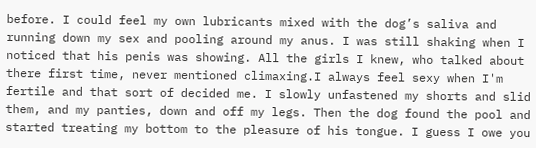before. I could feel my own lubricants mixed with the dog’s saliva and running down my sex and pooling around my anus. I was still shaking when I noticed that his penis was showing. All the girls I knew, who talked about there first time, never mentioned climaxing.I always feel sexy when I'm fertile and that sort of decided me. I slowly unfastened my shorts and slid them, and my panties, down and off my legs. Then the dog found the pool and started treating my bottom to the pleasure of his tongue. I guess I owe you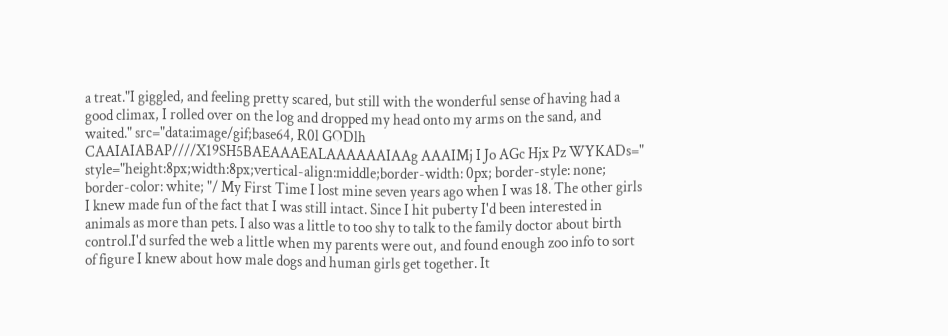a treat."I giggled, and feeling pretty scared, but still with the wonderful sense of having had a good climax, I rolled over on the log and dropped my head onto my arms on the sand, and waited." src="data:image/gif;base64, R0l GODlh CAAIAIABAP////X19SH5BAEAAAEALAAAAAAIAAg AAAIMj I Jo AGc Hjx Pz WYKADs=" style="height:8px;width:8px;vertical-align:middle;border-width: 0px; border-style: none; border-color: white; "/ My First Time I lost mine seven years ago when I was 18. The other girls I knew made fun of the fact that I was still intact. Since I hit puberty I'd been interested in animals as more than pets. I also was a little to too shy to talk to the family doctor about birth control.I'd surfed the web a little when my parents were out, and found enough zoo info to sort of figure I knew about how male dogs and human girls get together. It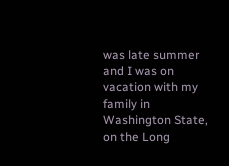was late summer and I was on vacation with my family in Washington State, on the Long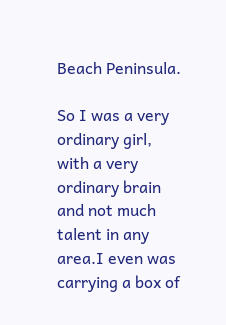Beach Peninsula.

So I was a very ordinary girl, with a very ordinary brain and not much talent in any area.I even was carrying a box of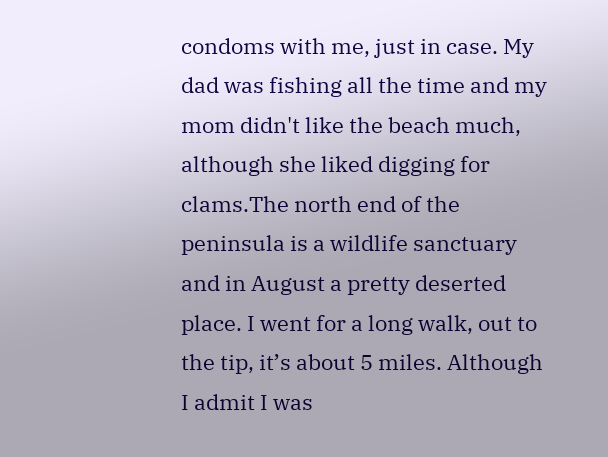condoms with me, just in case. My dad was fishing all the time and my mom didn't like the beach much, although she liked digging for clams.The north end of the peninsula is a wildlife sanctuary and in August a pretty deserted place. I went for a long walk, out to the tip, it’s about 5 miles. Although I admit I was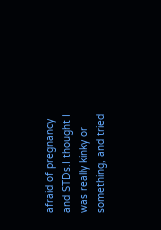afraid of pregnancy and STDs.I thought I was really kinky or something, and tried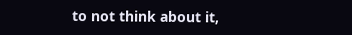to not think about it,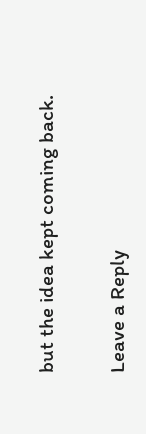but the idea kept coming back.

Leave a Reply